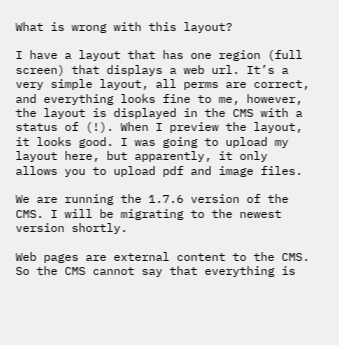What is wrong with this layout?

I have a layout that has one region (full screen) that displays a web url. It’s a very simple layout, all perms are correct, and everything looks fine to me, however, the layout is displayed in the CMS with a status of (!). When I preview the layout, it looks good. I was going to upload my layout here, but apparently, it only allows you to upload pdf and image files.

We are running the 1.7.6 version of the CMS. I will be migrating to the newest version shortly.

Web pages are external content to the CMS. So the CMS cannot say that everything is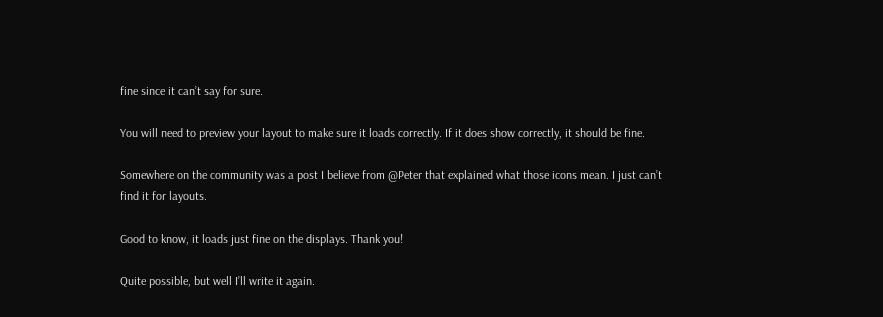fine since it can’t say for sure.

You will need to preview your layout to make sure it loads correctly. If it does show correctly, it should be fine.

Somewhere on the community was a post I believe from @Peter that explained what those icons mean. I just can’t find it for layouts.

Good to know, it loads just fine on the displays. Thank you!

Quite possible, but well I’ll write it again.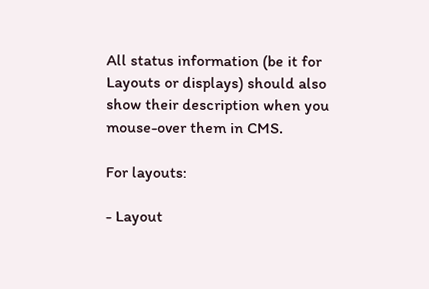All status information (be it for Layouts or displays) should also show their description when you mouse-over them in CMS.

For layouts:

- Layout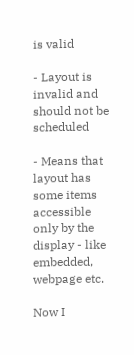is valid

- Layout is invalid and should not be scheduled

- Means that layout has some items accessible only by the display - like embedded, webpage etc.

Now I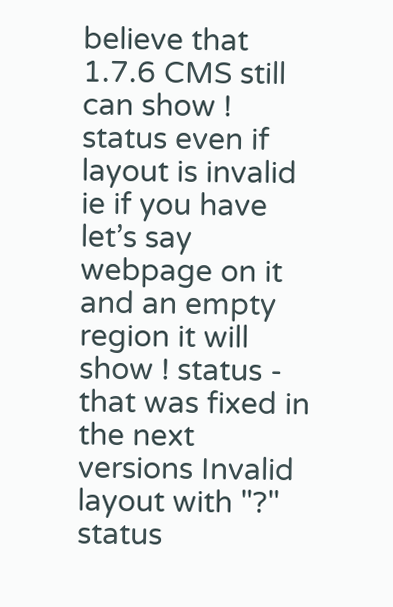believe that 1.7.6 CMS still can show ! status even if layout is invalid ie if you have let’s say webpage on it and an empty region it will show ! status - that was fixed in the next versions Invalid layout with "?" status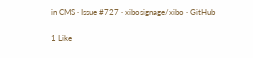in CMS · Issue #727 · xibosignage/xibo · GitHub

1 Like